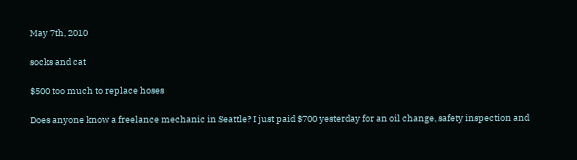May 7th, 2010

socks and cat

$500 too much to replace hoses

Does anyone know a freelance mechanic in Seattle? I just paid $700 yesterday for an oil change, safety inspection and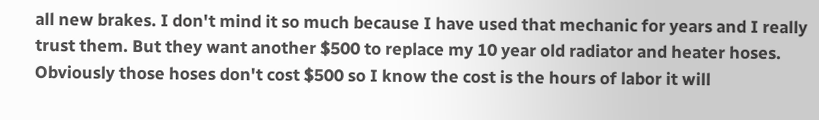all new brakes. I don't mind it so much because I have used that mechanic for years and I really trust them. But they want another $500 to replace my 10 year old radiator and heater hoses. Obviously those hoses don't cost $500 so I know the cost is the hours of labor it will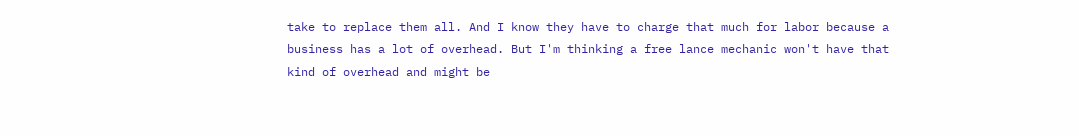take to replace them all. And I know they have to charge that much for labor because a business has a lot of overhead. But I'm thinking a free lance mechanic won't have that kind of overhead and might be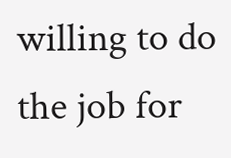willing to do the job for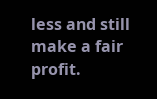less and still make a fair profit.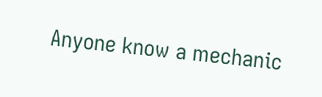Anyone know a mechanic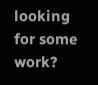looking for some work?